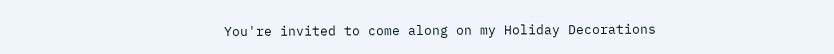You're invited to come along on my Holiday Decorations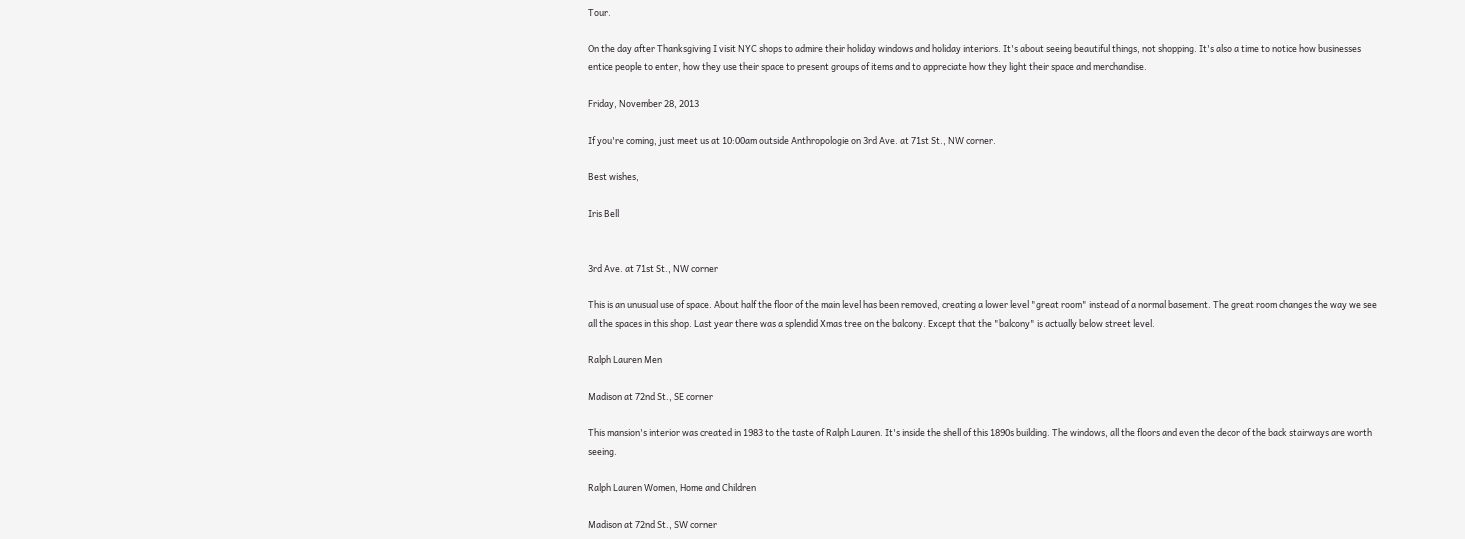Tour.

On the day after Thanksgiving I visit NYC shops to admire their holiday windows and holiday interiors. It's about seeing beautiful things, not shopping. It's also a time to notice how businesses entice people to enter, how they use their space to present groups of items and to appreciate how they light their space and merchandise.

Friday, November 28, 2013

If you're coming, just meet us at 10:00am outside Anthropologie on 3rd Ave. at 71st St., NW corner.

Best wishes,

Iris Bell


3rd Ave. at 71st St., NW corner

This is an unusual use of space. About half the floor of the main level has been removed, creating a lower level "great room" instead of a normal basement. The great room changes the way we see all the spaces in this shop. Last year there was a splendid Xmas tree on the balcony. Except that the "balcony" is actually below street level.

Ralph Lauren Men

Madison at 72nd St., SE corner

This mansion's interior was created in 1983 to the taste of Ralph Lauren. It's inside the shell of this 1890s building. The windows, all the floors and even the decor of the back stairways are worth seeing.

Ralph Lauren Women, Home and Children

Madison at 72nd St., SW corner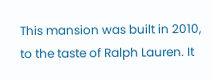This mansion was built in 2010, to the taste of Ralph Lauren. It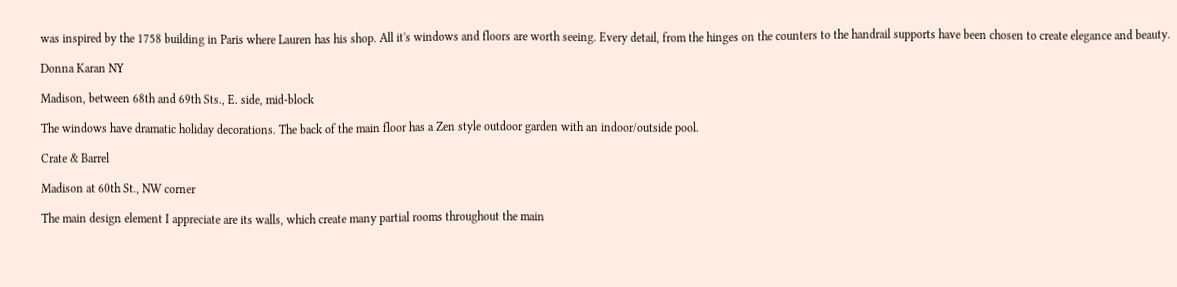was inspired by the 1758 building in Paris where Lauren has his shop. All it's windows and floors are worth seeing. Every detail, from the hinges on the counters to the handrail supports have been chosen to create elegance and beauty.

Donna Karan NY

Madison, between 68th and 69th Sts., E. side, mid-block

The windows have dramatic holiday decorations. The back of the main floor has a Zen style outdoor garden with an indoor/outside pool.

Crate & Barrel

Madison at 60th St., NW corner

The main design element I appreciate are its walls, which create many partial rooms throughout the main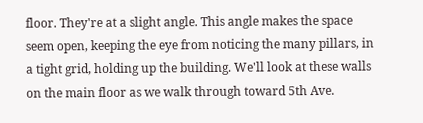floor. They're at a slight angle. This angle makes the space seem open, keeping the eye from noticing the many pillars, in a tight grid, holding up the building. We'll look at these walls on the main floor as we walk through toward 5th Ave.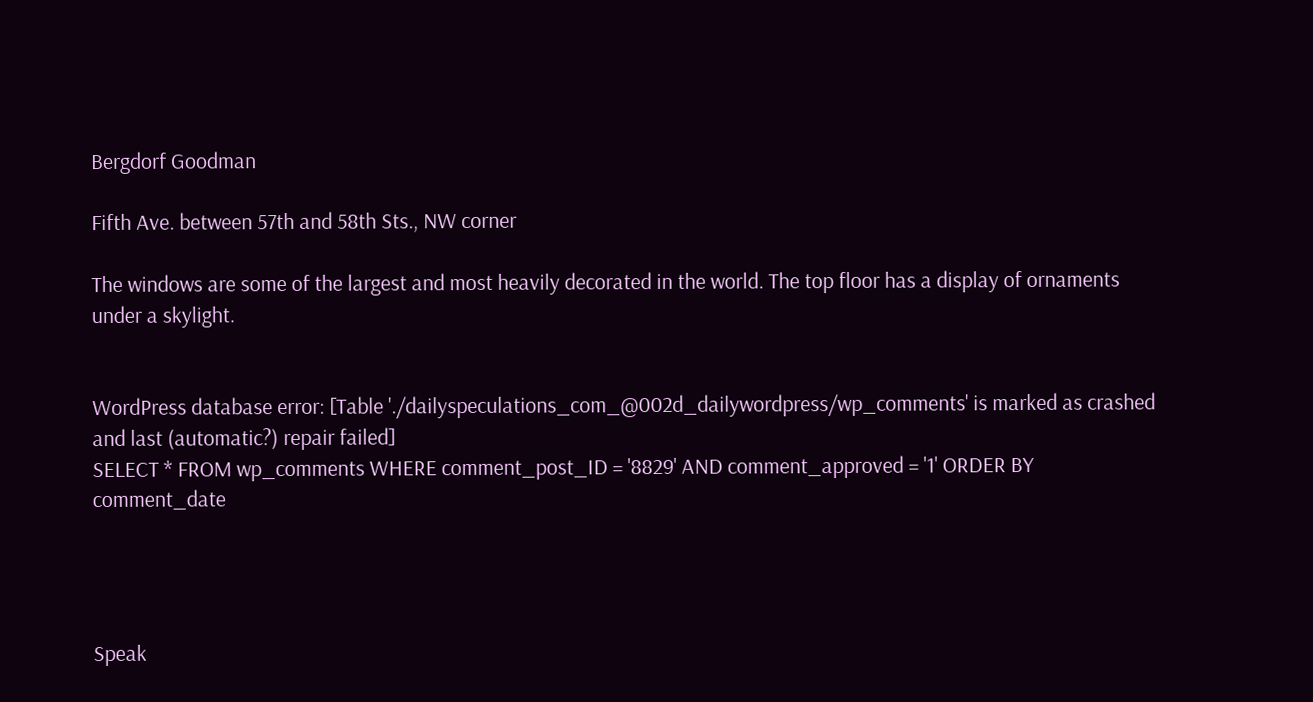Bergdorf Goodman

Fifth Ave. between 57th and 58th Sts., NW corner

The windows are some of the largest and most heavily decorated in the world. The top floor has a display of ornaments under a skylight.


WordPress database error: [Table './dailyspeculations_com_@002d_dailywordpress/wp_comments' is marked as crashed and last (automatic?) repair failed]
SELECT * FROM wp_comments WHERE comment_post_ID = '8829' AND comment_approved = '1' ORDER BY comment_date




Speak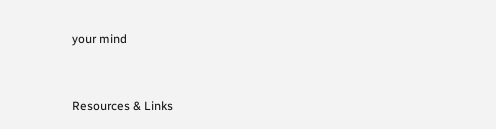your mind


Resources & Links